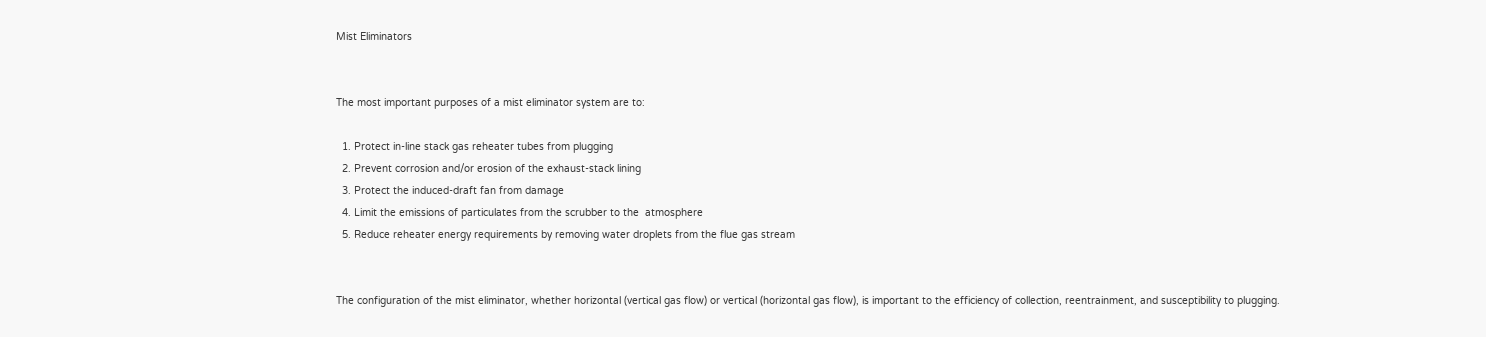Mist Eliminators


The most important purposes of a mist eliminator system are to:

  1. Protect in-line stack gas reheater tubes from plugging
  2. Prevent corrosion and/or erosion of the exhaust-stack lining
  3. Protect the induced-draft fan from damage
  4. Limit the emissions of particulates from the scrubber to the  atmosphere
  5. Reduce reheater energy requirements by removing water droplets from the flue gas stream


The configuration of the mist eliminator, whether horizontal (vertical gas flow) or vertical (horizontal gas flow), is important to the efficiency of collection, reentrainment, and susceptibility to plugging.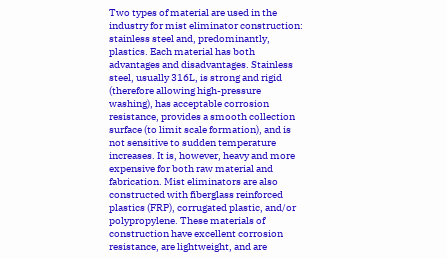Two types of material are used in the industry for mist eliminator construction: stainless steel and, predominantly, plastics. Each material has both advantages and disadvantages. Stainless steel, usually 316L, is strong and rigid (therefore allowing high-pressure washing), has acceptable corrosion resistance, provides a smooth collection surface (to limit scale formation), and is not sensitive to sudden temperature increases. It is, however, heavy and more expensive for both raw material and fabrication. Mist eliminators are also constructed with fiberglass reinforced plastics (FRP), corrugated plastic, and/or polypropylene. These materials of construction have excellent corrosion resistance, are lightweight, and are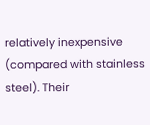relatively inexpensive (compared with stainless steel). Their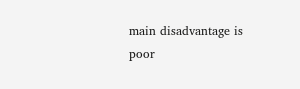main disadvantage is poor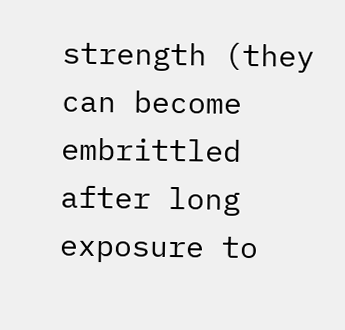strength (they can become embrittled after long exposure to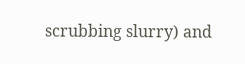scrubbing slurry) and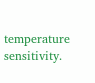temperature sensitivity.